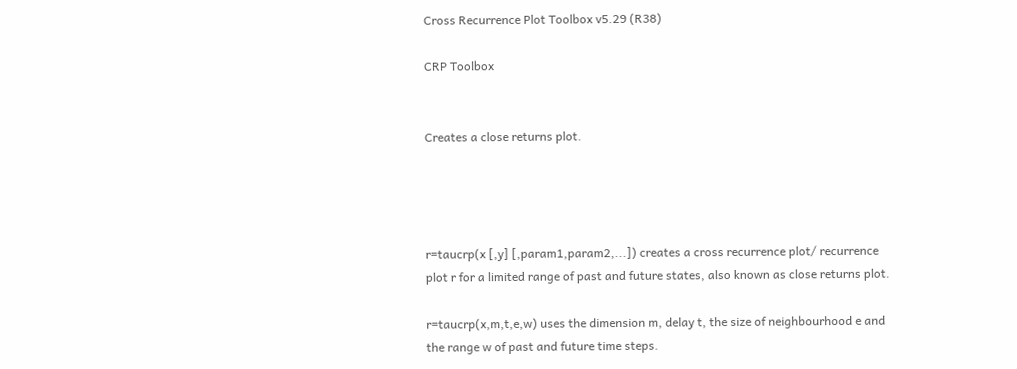Cross Recurrence Plot Toolbox v5.29 (R38)

CRP Toolbox


Creates a close returns plot.




r=taucrp(x [,y] [,param1,param2,...]) creates a cross recurrence plot/ recurrence plot r for a limited range of past and future states, also known as close returns plot.

r=taucrp(x,m,t,e,w) uses the dimension m, delay t, the size of neighbourhood e and the range w of past and future time steps.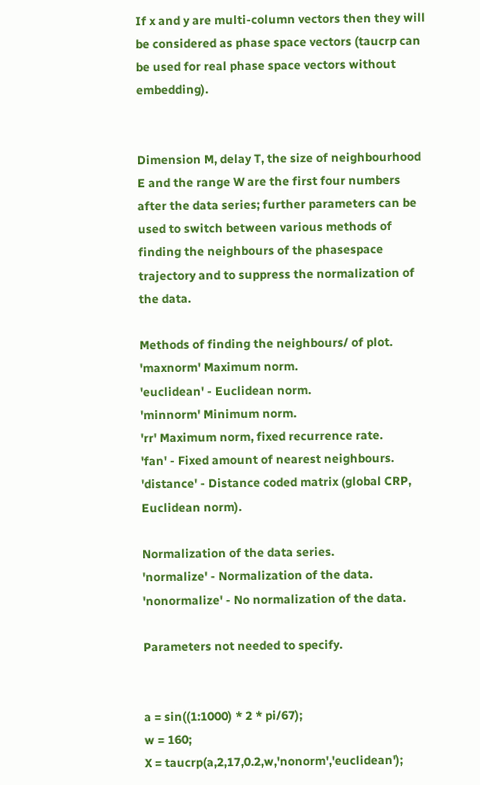If x and y are multi-column vectors then they will be considered as phase space vectors (taucrp can be used for real phase space vectors without embedding).


Dimension M, delay T, the size of neighbourhood E and the range W are the first four numbers after the data series; further parameters can be used to switch between various methods of finding the neighbours of the phasespace trajectory and to suppress the normalization of the data.

Methods of finding the neighbours/ of plot.
'maxnorm' Maximum norm.
'euclidean' - Euclidean norm.
'minnorm' Minimum norm.
'rr' Maximum norm, fixed recurrence rate.
'fan' - Fixed amount of nearest neighbours.
'distance' - Distance coded matrix (global CRP, Euclidean norm).

Normalization of the data series.
'normalize' - Normalization of the data.
'nonormalize' - No normalization of the data.

Parameters not needed to specify.


a = sin((1:1000) * 2 * pi/67);
w = 160;
X = taucrp(a,2,17,0.2,w,'nonorm','euclidean');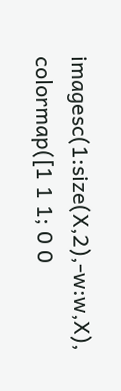imagesc(1:size(X,2),-w:w,X), colormap([1 1 1; 0 0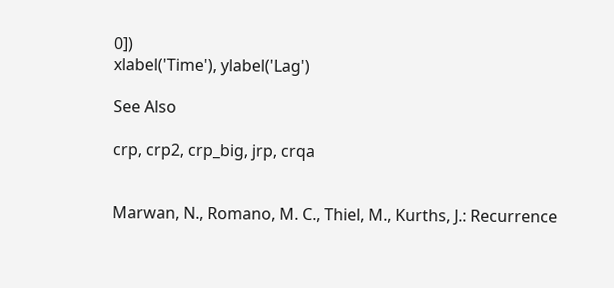0])
xlabel('Time'), ylabel('Lag')

See Also

crp, crp2, crp_big, jrp, crqa


Marwan, N., Romano, M. C., Thiel, M., Kurths, J.: Recurrence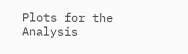Plots for the Analysis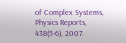of Complex Systems, Physics Reports, 438(5-6), 2007.